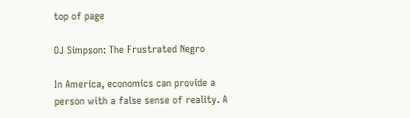top of page

OJ Simpson: The Frustrated Negro

In America, economics can provide a person with a false sense of reality. A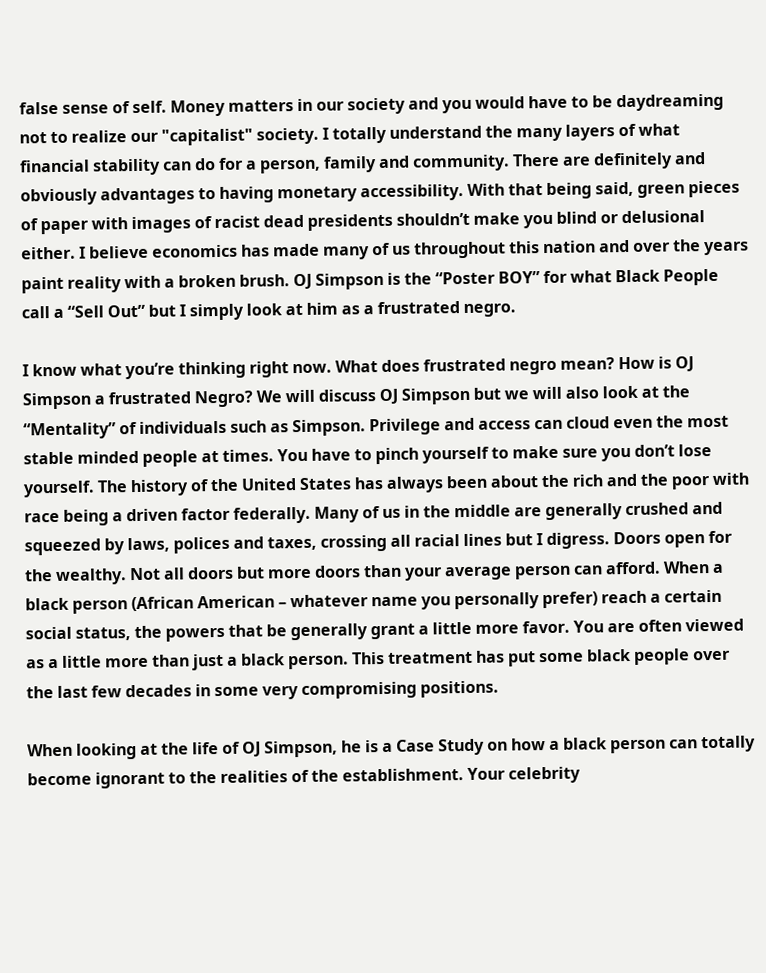false sense of self. Money matters in our society and you would have to be daydreaming not to realize our "capitalist" society. I totally understand the many layers of what financial stability can do for a person, family and community. There are definitely and obviously advantages to having monetary accessibility. With that being said, green pieces of paper with images of racist dead presidents shouldn’t make you blind or delusional either. I believe economics has made many of us throughout this nation and over the years paint reality with a broken brush. OJ Simpson is the “Poster BOY” for what Black People call a “Sell Out” but I simply look at him as a frustrated negro.

I know what you’re thinking right now. What does frustrated negro mean? How is OJ Simpson a frustrated Negro? We will discuss OJ Simpson but we will also look at the “Mentality” of individuals such as Simpson. Privilege and access can cloud even the most stable minded people at times. You have to pinch yourself to make sure you don’t lose yourself. The history of the United States has always been about the rich and the poor with race being a driven factor federally. Many of us in the middle are generally crushed and squeezed by laws, polices and taxes, crossing all racial lines but I digress. Doors open for the wealthy. Not all doors but more doors than your average person can afford. When a black person (African American – whatever name you personally prefer) reach a certain social status, the powers that be generally grant a little more favor. You are often viewed as a little more than just a black person. This treatment has put some black people over the last few decades in some very compromising positions.

When looking at the life of OJ Simpson, he is a Case Study on how a black person can totally become ignorant to the realities of the establishment. Your celebrity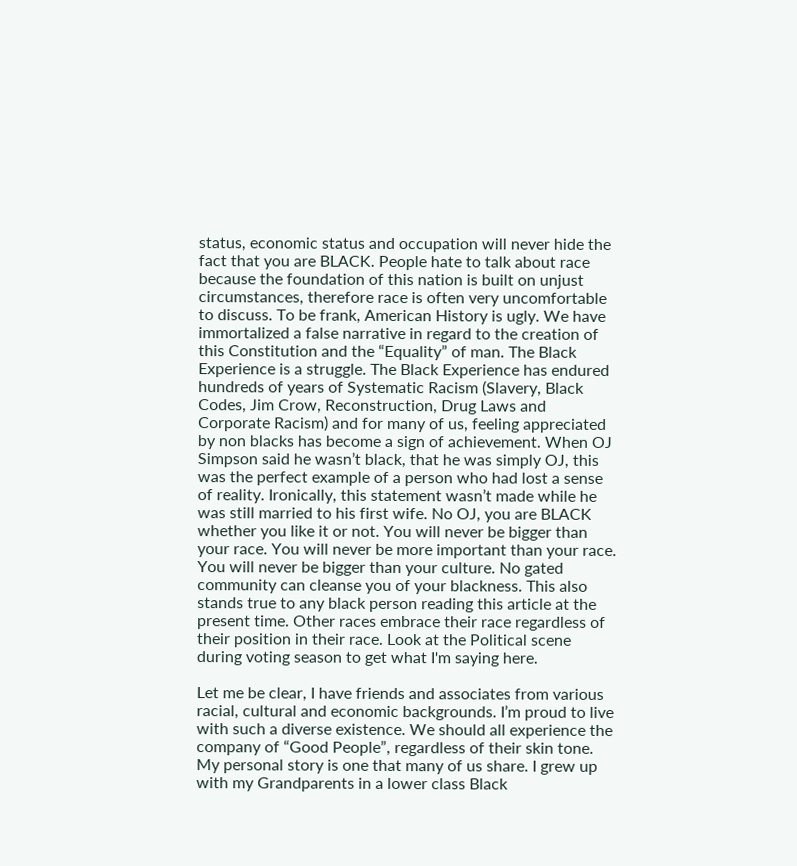status, economic status and occupation will never hide the fact that you are BLACK. People hate to talk about race because the foundation of this nation is built on unjust circumstances, therefore race is often very uncomfortable to discuss. To be frank, American History is ugly. We have immortalized a false narrative in regard to the creation of this Constitution and the “Equality” of man. The Black Experience is a struggle. The Black Experience has endured hundreds of years of Systematic Racism (Slavery, Black Codes, Jim Crow, Reconstruction, Drug Laws and Corporate Racism) and for many of us, feeling appreciated by non blacks has become a sign of achievement. When OJ Simpson said he wasn’t black, that he was simply OJ, this was the perfect example of a person who had lost a sense of reality. Ironically, this statement wasn’t made while he was still married to his first wife. No OJ, you are BLACK whether you like it or not. You will never be bigger than your race. You will never be more important than your race. You will never be bigger than your culture. No gated community can cleanse you of your blackness. This also stands true to any black person reading this article at the present time. Other races embrace their race regardless of their position in their race. Look at the Political scene during voting season to get what I'm saying here.

Let me be clear, I have friends and associates from various racial, cultural and economic backgrounds. I’m proud to live with such a diverse existence. We should all experience the company of “Good People”, regardless of their skin tone. My personal story is one that many of us share. I grew up with my Grandparents in a lower class Black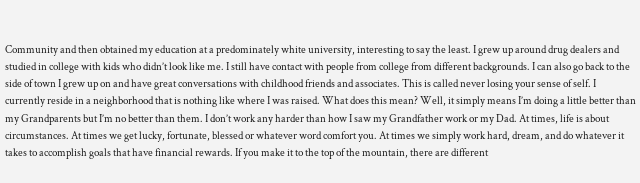Community and then obtained my education at a predominately white university, interesting to say the least. I grew up around drug dealers and studied in college with kids who didn’t look like me. I still have contact with people from college from different backgrounds. I can also go back to the side of town I grew up on and have great conversations with childhood friends and associates. This is called never losing your sense of self. I currently reside in a neighborhood that is nothing like where I was raised. What does this mean? Well, it simply means I’m doing a little better than my Grandparents but I’m no better than them. I don’t work any harder than how I saw my Grandfather work or my Dad. At times, life is about circumstances. At times we get lucky, fortunate, blessed or whatever word comfort you. At times we simply work hard, dream, and do whatever it takes to accomplish goals that have financial rewards. If you make it to the top of the mountain, there are different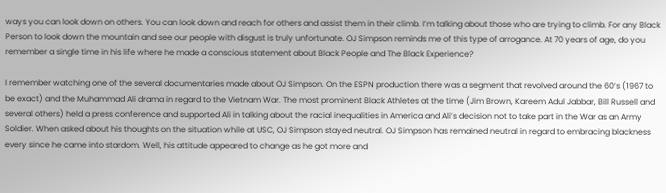ways you can look down on others. You can look down and reach for others and assist them in their climb. I’m talking about those who are trying to climb. For any Black Person to look down the mountain and see our people with disgust is truly unfortunate. OJ Simpson reminds me of this type of arrogance. At 70 years of age, do you remember a single time in his life where he made a conscious statement about Black People and The Black Experience?

I remember watching one of the several documentaries made about OJ Simpson. On the ESPN production there was a segment that revolved around the 60’s (1967 to be exact) and the Muhammad Ali drama in regard to the Vietnam War. The most prominent Black Athletes at the time (Jim Brown, Kareem Adul Jabbar, Bill Russell and several others) held a press conference and supported Ali in talking about the racial inequalities in America and Ali’s decision not to take part in the War as an Army Soldier. When asked about his thoughts on the situation while at USC, OJ Simpson stayed neutral. OJ Simpson has remained neutral in regard to embracing blackness every since he came into stardom. Well, his attitude appeared to change as he got more and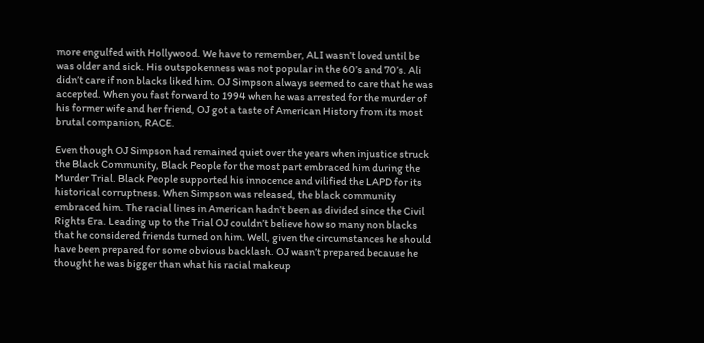more engulfed with Hollywood. We have to remember, ALI wasn’t loved until be was older and sick. His outspokenness was not popular in the 60’s and 70’s. Ali didn’t care if non blacks liked him. OJ Simpson always seemed to care that he was accepted. When you fast forward to 1994 when he was arrested for the murder of his former wife and her friend, OJ got a taste of American History from its most brutal companion, RACE.

Even though OJ Simpson had remained quiet over the years when injustice struck the Black Community, Black People for the most part embraced him during the Murder Trial. Black People supported his innocence and vilified the LAPD for its historical corruptness. When Simpson was released, the black community embraced him. The racial lines in American hadn’t been as divided since the Civil Rights Era. Leading up to the Trial OJ couldn’t believe how so many non blacks that he considered friends turned on him. Well, given the circumstances he should have been prepared for some obvious backlash. OJ wasn’t prepared because he thought he was bigger than what his racial makeup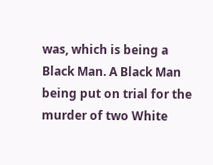was, which is being a Black Man. A Black Man being put on trial for the murder of two White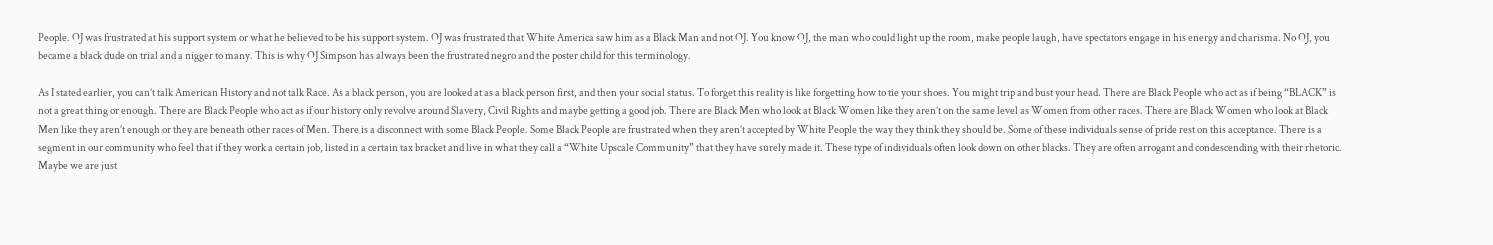People. OJ was frustrated at his support system or what he believed to be his support system. OJ was frustrated that White America saw him as a Black Man and not OJ. You know OJ, the man who could light up the room, make people laugh, have spectators engage in his energy and charisma. No OJ, you became a black dude on trial and a nigger to many. This is why OJ Simpson has always been the frustrated negro and the poster child for this terminology.

As I stated earlier, you can’t talk American History and not talk Race. As a black person, you are looked at as a black person first, and then your social status. To forget this reality is like forgetting how to tie your shoes. You might trip and bust your head. There are Black People who act as if being “BLACK” is not a great thing or enough. There are Black People who act as if our history only revolve around Slavery, Civil Rights and maybe getting a good job. There are Black Men who look at Black Women like they aren’t on the same level as Women from other races. There are Black Women who look at Black Men like they aren’t enough or they are beneath other races of Men. There is a disconnect with some Black People. Some Black People are frustrated when they aren’t accepted by White People the way they think they should be. Some of these individuals sense of pride rest on this acceptance. There is a segment in our community who feel that if they work a certain job, listed in a certain tax bracket and live in what they call a “White Upscale Community” that they have surely made it. These type of individuals often look down on other blacks. They are often arrogant and condescending with their rhetoric. Maybe we are just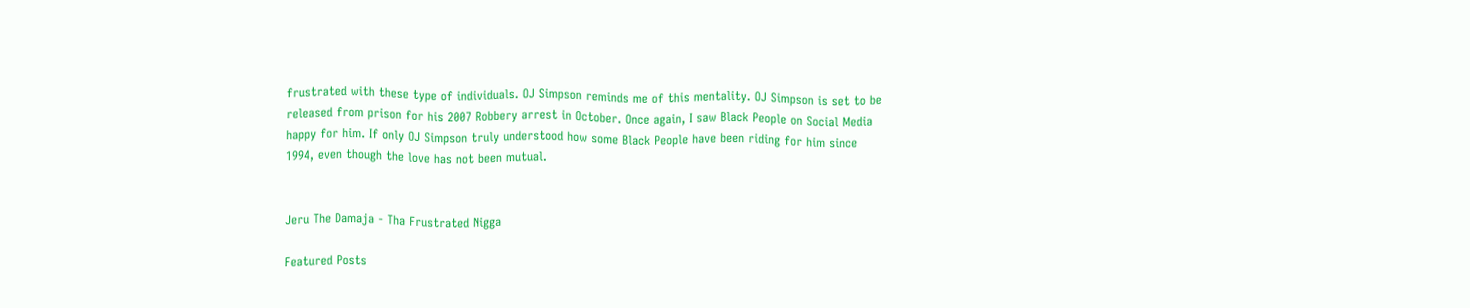frustrated with these type of individuals. OJ Simpson reminds me of this mentality. OJ Simpson is set to be released from prison for his 2007 Robbery arrest in October. Once again, I saw Black People on Social Media happy for him. If only OJ Simpson truly understood how some Black People have been riding for him since 1994, even though the love has not been mutual.


Jeru The Damaja - Tha Frustrated Nigga

Featured Posts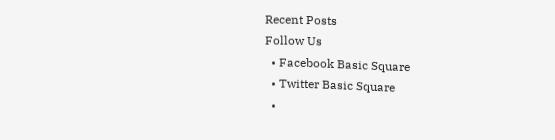Recent Posts
Follow Us
  • Facebook Basic Square
  • Twitter Basic Square
  •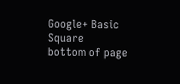Google+ Basic Square
bottom of page